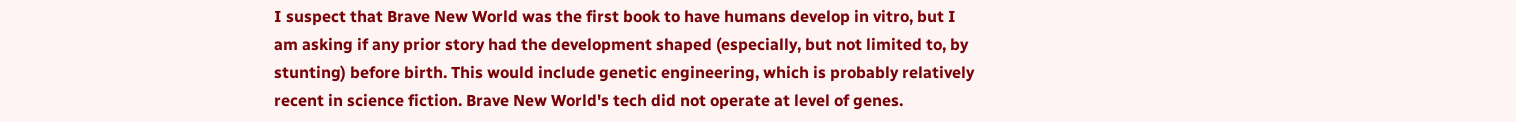I suspect that Brave New World was the first book to have humans develop in vitro, but I am asking if any prior story had the development shaped (especially, but not limited to, by stunting) before birth. This would include genetic engineering, which is probably relatively recent in science fiction. Brave New World's tech did not operate at level of genes.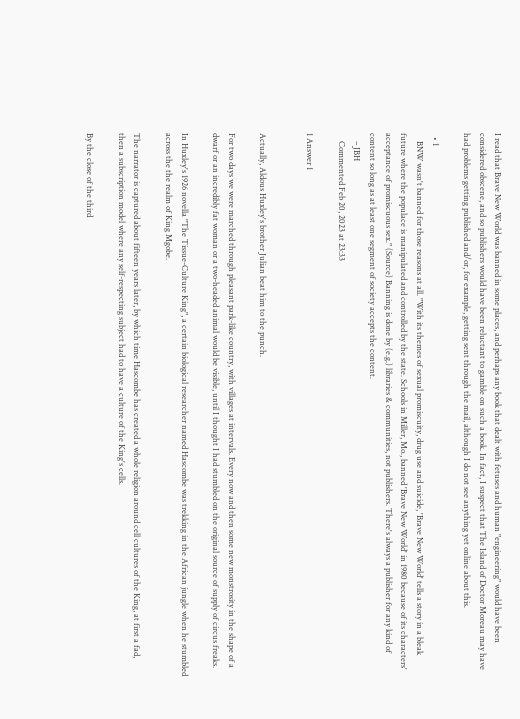I read that Brave New World was banned in some places, and perhaps any book that dealt with fetuses and human "engineering" would have been considered obscene, and so publishers would have been reluctant to gamble on such a book. In fact, I suspect that The Island of Doctor Moreau may have had problems getting published and/or, for example, getting sent through the mail, although I do not see anything yet online about this.

  • 1
    BNW wasn't banned for those reasons at all. "With its themes of sexual promiscuity, drug use and suicide, 'Brave New World' tells a story in a bleak future where the populace is manipulated and controlled by the state. Schools in Miller, Mo., banned 'Brave New World' in 1980 because of its characters' acceptance of promiscuous sex." (Source) Banning is done by (e.g.) libraries & communities, not publishers. There's always a publisher for any kind of content so long as at least one segment of society accepts the content.
    – JBH
    Commented Feb 20, 2023 at 23:33

1 Answer 1


Actually, Aldous Huxley's brother Julian beat him to the punch.

For two days we were marched through pleasant park-like country, with villages at intervals. Every now and then some new monstrosity in the shape of a dwarf or an incredibly fat woman or a two-headed animal would be visible, until I thought I had stumbled on the original source of supply of circus freaks.

In Huxley's 1926 novella "The Tissue-Culture King", a certain biological researcher named Hascombe was trekking in the African jungle when he stumbled across the the realm of King Mgobe.

The narrator is captured about fifteen years later, by which time Hascombe has created a whole religion around cell cultures of the King, at first a fad, then a subscription model where any self-respecting subject had to have a culture of the King's cells.

By the close of the third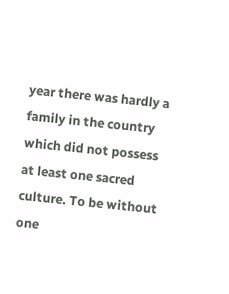year there was hardly a family in the country which did not possess at least one sacred culture. To be without one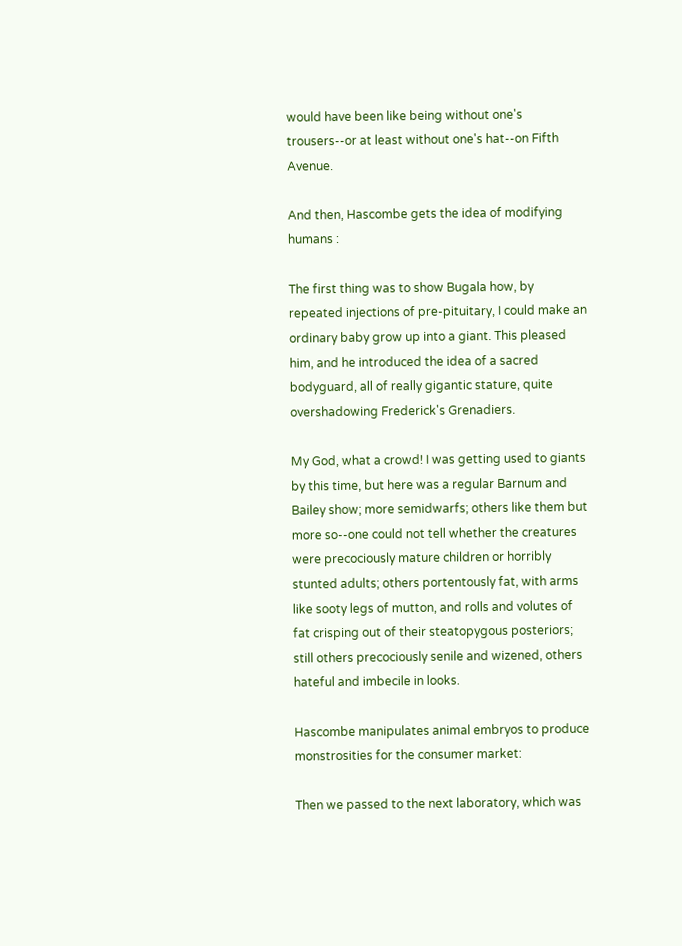would have been like being without one's trousers--or at least without one's hat--on Fifth Avenue.

And then, Hascombe gets the idea of modifying humans :

The first thing was to show Bugala how, by repeated injections of pre-pituitary, I could make an ordinary baby grow up into a giant. This pleased him, and he introduced the idea of a sacred bodyguard, all of really gigantic stature, quite overshadowing Frederick's Grenadiers.

My God, what a crowd! I was getting used to giants by this time, but here was a regular Barnum and Bailey show; more semidwarfs; others like them but more so--one could not tell whether the creatures were precociously mature children or horribly stunted adults; others portentously fat, with arms like sooty legs of mutton, and rolls and volutes of fat crisping out of their steatopygous posteriors; still others precociously senile and wizened, others hateful and imbecile in looks.

Hascombe manipulates animal embryos to produce monstrosities for the consumer market:

Then we passed to the next laboratory, which was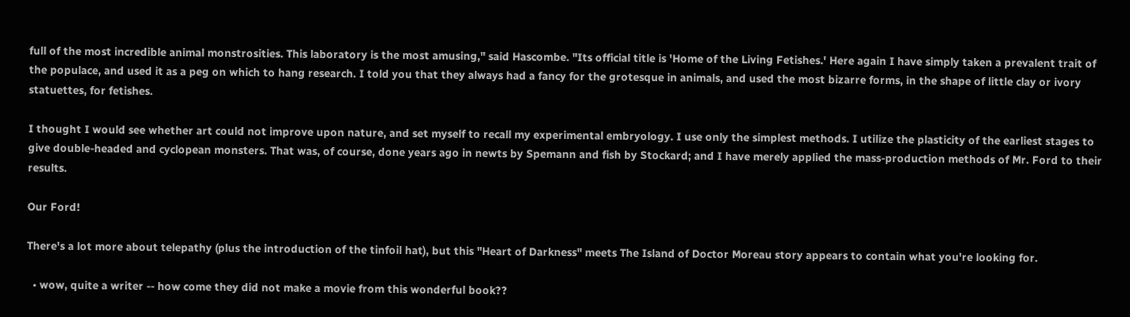full of the most incredible animal monstrosities. This laboratory is the most amusing," said Hascombe. "Its official title is 'Home of the Living Fetishes.' Here again I have simply taken a prevalent trait of the populace, and used it as a peg on which to hang research. I told you that they always had a fancy for the grotesque in animals, and used the most bizarre forms, in the shape of little clay or ivory statuettes, for fetishes.

I thought I would see whether art could not improve upon nature, and set myself to recall my experimental embryology. I use only the simplest methods. I utilize the plasticity of the earliest stages to give double-headed and cyclopean monsters. That was, of course, done years ago in newts by Spemann and fish by Stockard; and I have merely applied the mass-production methods of Mr. Ford to their results.

Our Ford!

There's a lot more about telepathy (plus the introduction of the tinfoil hat), but this "Heart of Darkness" meets The Island of Doctor Moreau story appears to contain what you're looking for.

  • wow, quite a writer -- how come they did not make a movie from this wonderful book??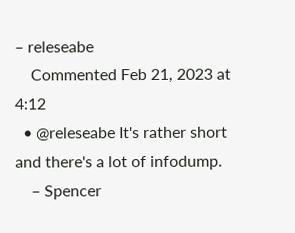– releseabe
    Commented Feb 21, 2023 at 4:12
  • @releseabe It's rather short and there's a lot of infodump.
    – Spencer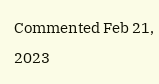Commented Feb 21, 2023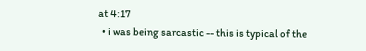at 4:17
  • i was being sarcastic -- this is typical of the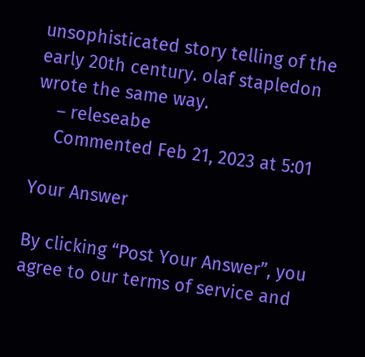unsophisticated story telling of the early 20th century. olaf stapledon wrote the same way.
    – releseabe
    Commented Feb 21, 2023 at 5:01

Your Answer

By clicking “Post Your Answer”, you agree to our terms of service and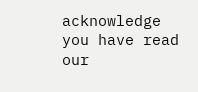acknowledge you have read our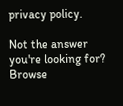privacy policy.

Not the answer you're looking for? Browse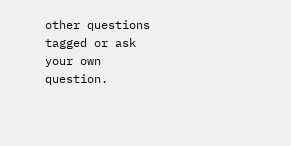other questions tagged or ask your own question.